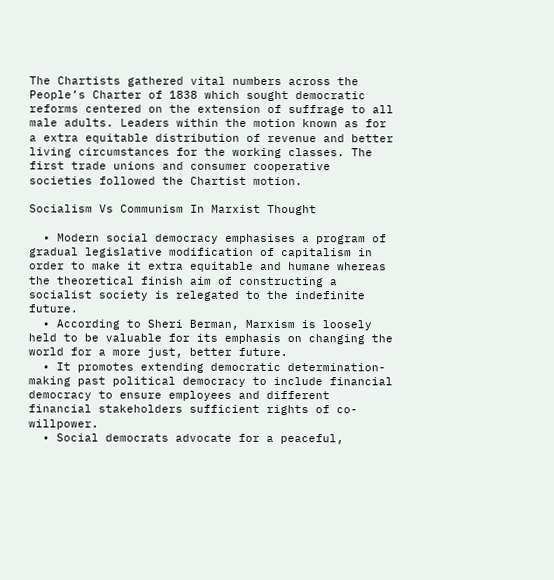The Chartists gathered vital numbers across the People’s Charter of 1838 which sought democratic reforms centered on the extension of suffrage to all male adults. Leaders within the motion known as for a extra equitable distribution of revenue and better living circumstances for the working classes. The first trade unions and consumer cooperative societies followed the Chartist motion.

Socialism Vs Communism In Marxist Thought

  • Modern social democracy emphasises a program of gradual legislative modification of capitalism in order to make it extra equitable and humane whereas the theoretical finish aim of constructing a socialist society is relegated to the indefinite future.
  • According to Sheri Berman, Marxism is loosely held to be valuable for its emphasis on changing the world for a more just, better future.
  • It promotes extending democratic determination-making past political democracy to include financial democracy to ensure employees and different financial stakeholders sufficient rights of co-willpower.
  • Social democrats advocate for a peaceful,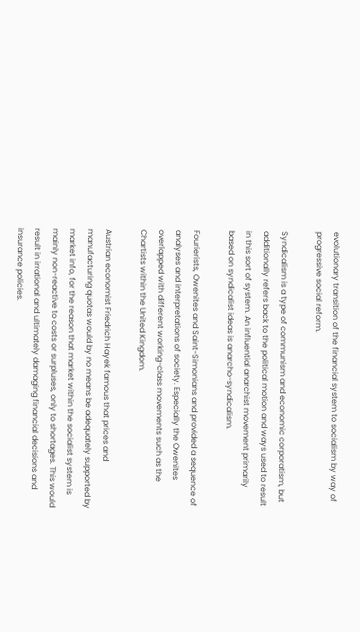evolutionary transition of the financial system to socialism by way of progressive social reform.

Syndicalism is a type of communism and economic corporatism, but additionally refers back to the political motion and ways used to result in this sort of system. An influential anarchist movement primarily based on syndicalist ideas is anarcho-syndicalism.

Fourierists, Owenites and Saint-Simonians and provided a sequence of analyses and interpretations of society. Especially the Owenites overlapped with different working-class movements such as the Chartists within the United Kingdom.

Austrian economist Friedrich Hayek famous that prices and manufacturing quotas would by no means be adequately supported by market info, for the reason that market within the socialist system is mainly non-reactive to costs or surpluses, only to shortages. This would result in irrational and ultimately damaging financial decisions and insurance policies.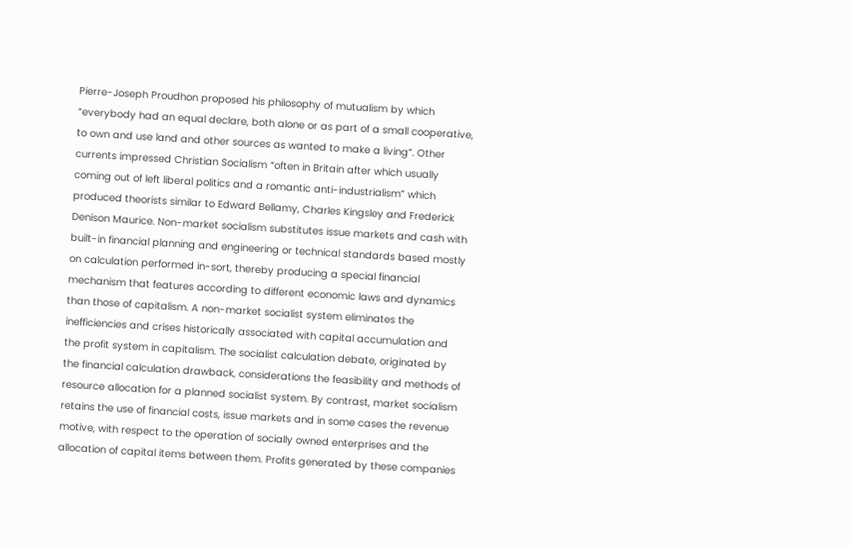Pierre-Joseph Proudhon proposed his philosophy of mutualism by which “everybody had an equal declare, both alone or as part of a small cooperative, to own and use land and other sources as wanted to make a living”. Other currents impressed Christian Socialism “often in Britain after which usually coming out of left liberal politics and a romantic anti-industrialism” which produced theorists similar to Edward Bellamy, Charles Kingsley and Frederick Denison Maurice. Non-market socialism substitutes issue markets and cash with built-in financial planning and engineering or technical standards based mostly on calculation performed in-sort, thereby producing a special financial mechanism that features according to different economic laws and dynamics than those of capitalism. A non-market socialist system eliminates the inefficiencies and crises historically associated with capital accumulation and the profit system in capitalism. The socialist calculation debate, originated by the financial calculation drawback, considerations the feasibility and methods of resource allocation for a planned socialist system. By contrast, market socialism retains the use of financial costs, issue markets and in some cases the revenue motive, with respect to the operation of socially owned enterprises and the allocation of capital items between them. Profits generated by these companies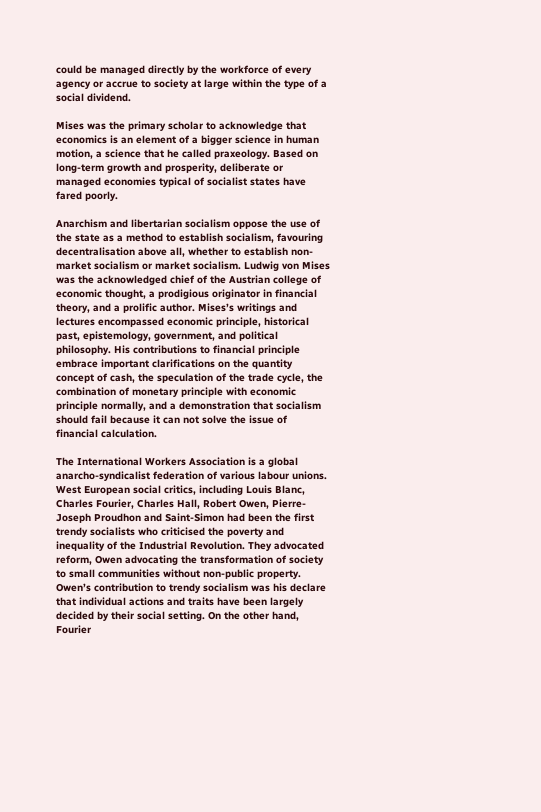could be managed directly by the workforce of every agency or accrue to society at large within the type of a social dividend.

Mises was the primary scholar to acknowledge that economics is an element of a bigger science in human motion, a science that he called praxeology. Based on long-term growth and prosperity, deliberate or managed economies typical of socialist states have fared poorly.

Anarchism and libertarian socialism oppose the use of the state as a method to establish socialism, favouring decentralisation above all, whether to establish non-market socialism or market socialism. Ludwig von Mises was the acknowledged chief of the Austrian college of economic thought, a prodigious originator in financial theory, and a prolific author. Mises’s writings and lectures encompassed economic principle, historical past, epistemology, government, and political philosophy. His contributions to financial principle embrace important clarifications on the quantity concept of cash, the speculation of the trade cycle, the combination of monetary principle with economic principle normally, and a demonstration that socialism should fail because it can not solve the issue of financial calculation.

The International Workers Association is a global anarcho-syndicalist federation of various labour unions. West European social critics, including Louis Blanc, Charles Fourier, Charles Hall, Robert Owen, Pierre-Joseph Proudhon and Saint-Simon had been the first trendy socialists who criticised the poverty and inequality of the Industrial Revolution. They advocated reform, Owen advocating the transformation of society to small communities without non-public property. Owen’s contribution to trendy socialism was his declare that individual actions and traits have been largely decided by their social setting. On the other hand, Fourier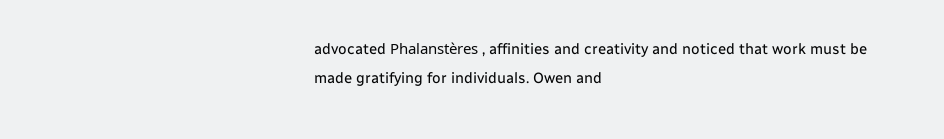advocated Phalanstères , affinities and creativity and noticed that work must be made gratifying for individuals. Owen and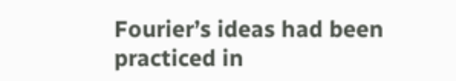Fourier’s ideas had been practiced in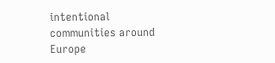intentional communities around Europe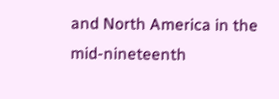and North America in the mid-nineteenth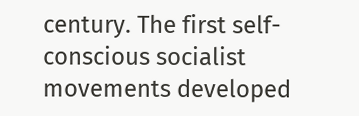century. The first self-conscious socialist movements developed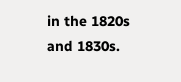in the 1820s and 1830s.